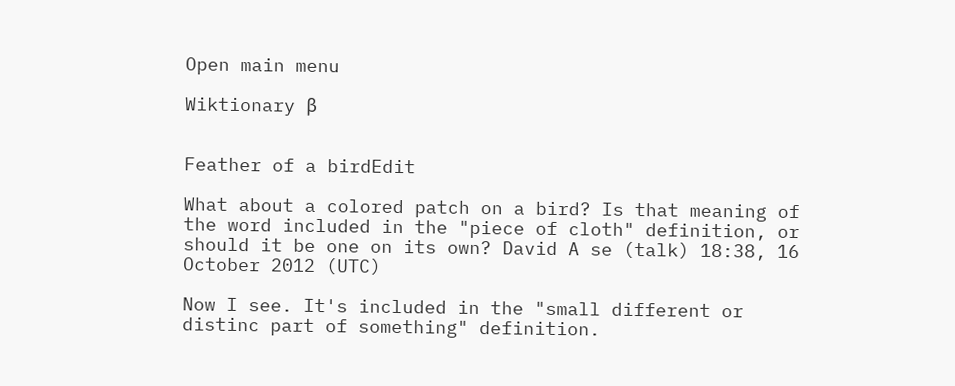Open main menu

Wiktionary β


Feather of a birdEdit

What about a colored patch on a bird? Is that meaning of the word included in the "piece of cloth" definition, or should it be one on its own? David A se (talk) 18:38, 16 October 2012 (UTC)

Now I see. It's included in the "small different or distinc part of something" definition.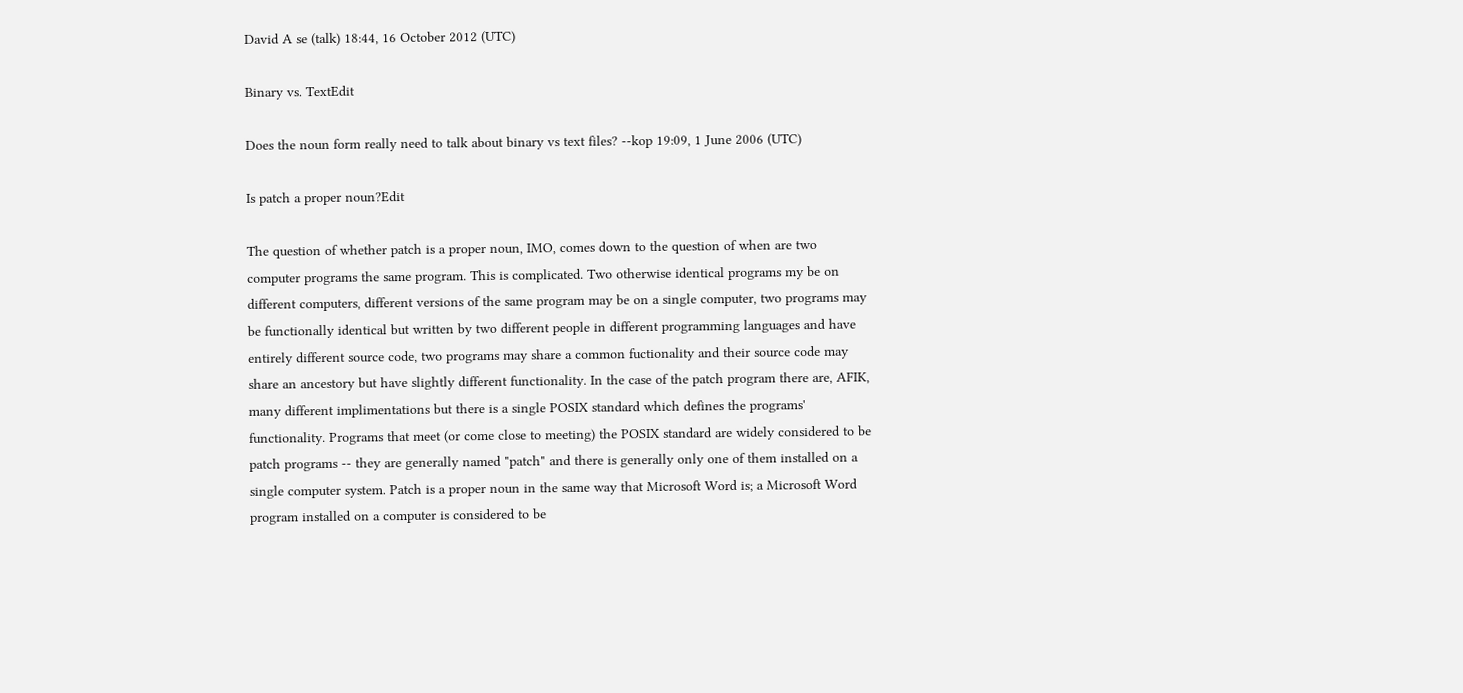David A se (talk) 18:44, 16 October 2012 (UTC)

Binary vs. TextEdit

Does the noun form really need to talk about binary vs text files? --kop 19:09, 1 June 2006 (UTC)

Is patch a proper noun?Edit

The question of whether patch is a proper noun, IMO, comes down to the question of when are two computer programs the same program. This is complicated. Two otherwise identical programs my be on different computers, different versions of the same program may be on a single computer, two programs may be functionally identical but written by two different people in different programming languages and have entirely different source code, two programs may share a common fuctionality and their source code may share an ancestory but have slightly different functionality. In the case of the patch program there are, AFIK, many different implimentations but there is a single POSIX standard which defines the programs' functionality. Programs that meet (or come close to meeting) the POSIX standard are widely considered to be patch programs -- they are generally named "patch" and there is generally only one of them installed on a single computer system. Patch is a proper noun in the same way that Microsoft Word is; a Microsoft Word program installed on a computer is considered to be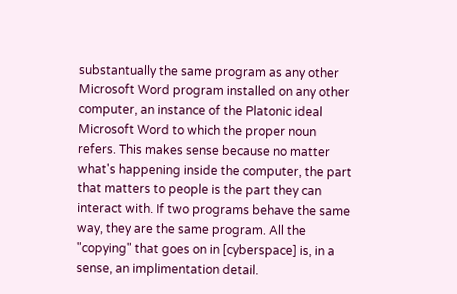substantually the same program as any other Microsoft Word program installed on any other computer, an instance of the Platonic ideal Microsoft Word to which the proper noun refers. This makes sense because no matter what's happening inside the computer, the part that matters to people is the part they can interact with. If two programs behave the same way, they are the same program. All the "copying" that goes on in [cyberspace] is, in a sense, an implimentation detail.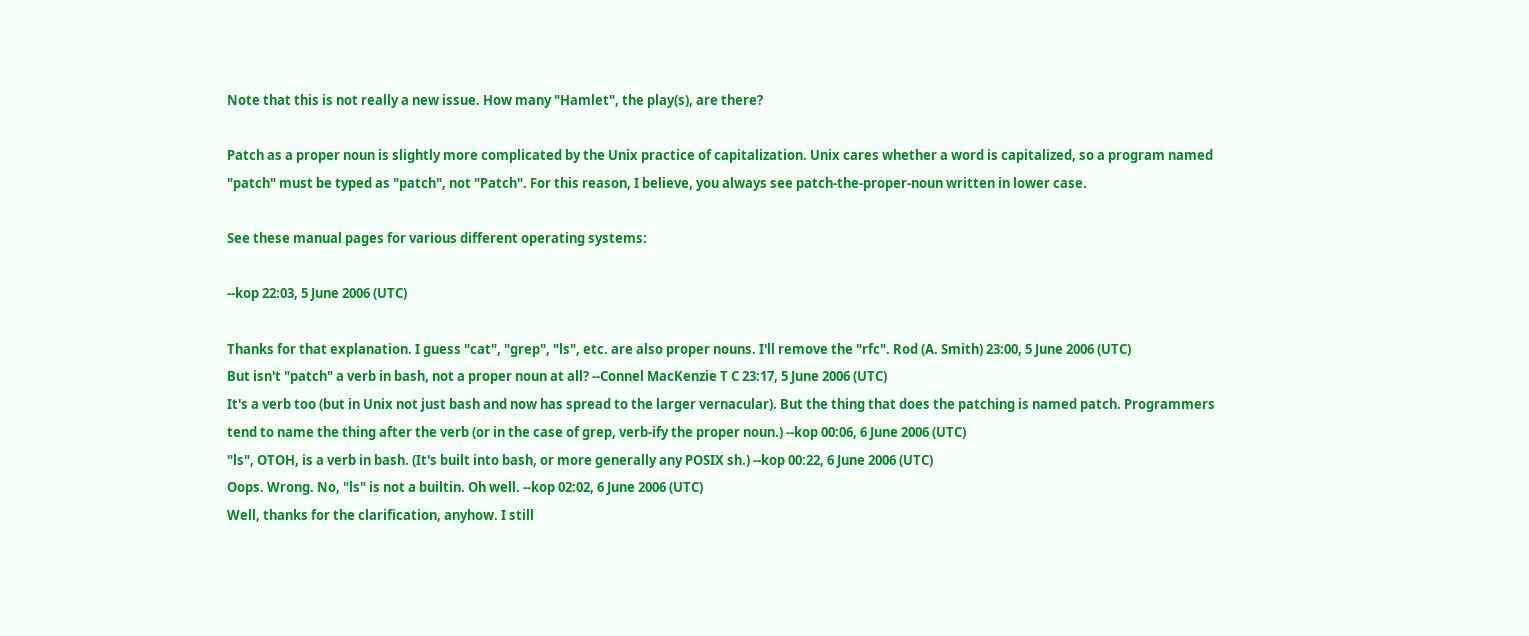Note that this is not really a new issue. How many "Hamlet", the play(s), are there?

Patch as a proper noun is slightly more complicated by the Unix practice of capitalization. Unix cares whether a word is capitalized, so a program named "patch" must be typed as "patch", not "Patch". For this reason, I believe, you always see patch-the-proper-noun written in lower case.

See these manual pages for various different operating systems:

--kop 22:03, 5 June 2006 (UTC)

Thanks for that explanation. I guess "cat", "grep", "ls", etc. are also proper nouns. I'll remove the "rfc". Rod (A. Smith) 23:00, 5 June 2006 (UTC)
But isn't "patch" a verb in bash, not a proper noun at all? --Connel MacKenzie T C 23:17, 5 June 2006 (UTC)
It's a verb too (but in Unix not just bash and now has spread to the larger vernacular). But the thing that does the patching is named patch. Programmers tend to name the thing after the verb (or in the case of grep, verb-ify the proper noun.) --kop 00:06, 6 June 2006 (UTC)
"ls", OTOH, is a verb in bash. (It's built into bash, or more generally any POSIX sh.) --kop 00:22, 6 June 2006 (UTC)
Oops. Wrong. No, "ls" is not a builtin. Oh well. --kop 02:02, 6 June 2006 (UTC)
Well, thanks for the clarification, anyhow. I still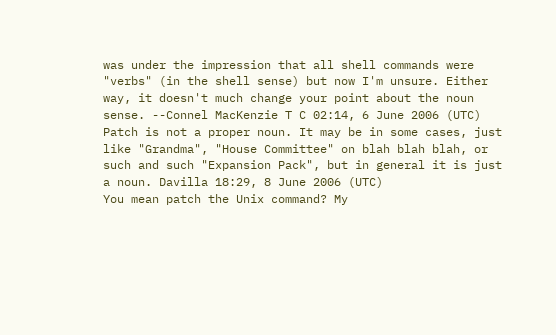was under the impression that all shell commands were "verbs" (in the shell sense) but now I'm unsure. Either way, it doesn't much change your point about the noun sense. --Connel MacKenzie T C 02:14, 6 June 2006 (UTC)
Patch is not a proper noun. It may be in some cases, just like "Grandma", "House Committee" on blah blah blah, or such and such "Expansion Pack", but in general it is just a noun. Davilla 18:29, 8 June 2006 (UTC)
You mean patch the Unix command? My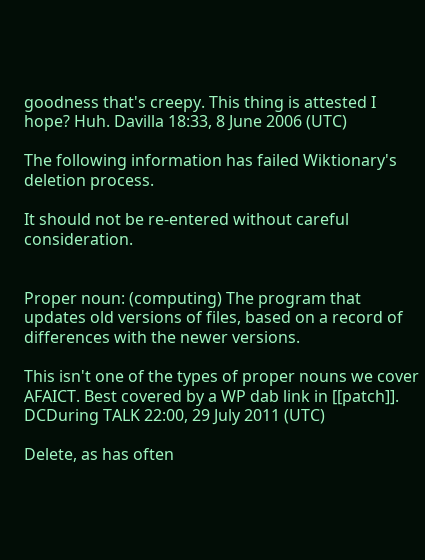goodness that's creepy. This thing is attested I hope? Huh. Davilla 18:33, 8 June 2006 (UTC)

The following information has failed Wiktionary's deletion process.

It should not be re-entered without careful consideration.


Proper noun: (computing) The program that updates old versions of files, based on a record of differences with the newer versions.

This isn't one of the types of proper nouns we cover AFAICT. Best covered by a WP dab link in [[patch]]. DCDuring TALK 22:00, 29 July 2011 (UTC)

Delete, as has often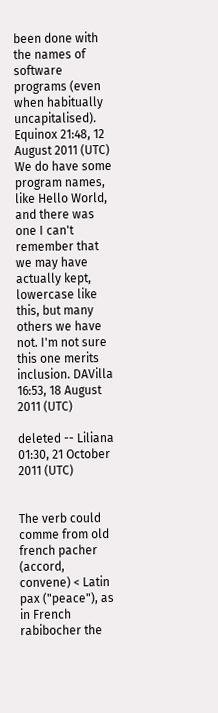been done with the names of software programs (even when habitually uncapitalised). Equinox 21:48, 12 August 2011 (UTC)
We do have some program names, like Hello World, and there was one I can't remember that we may have actually kept, lowercase like this, but many others we have not. I'm not sure this one merits inclusion. DAVilla 16:53, 18 August 2011 (UTC)

deleted -- Liliana 01:30, 21 October 2011 (UTC)


The verb could comme from old french pacher (accord, convene) < Latin pax ("peace"), as in French rabibocher the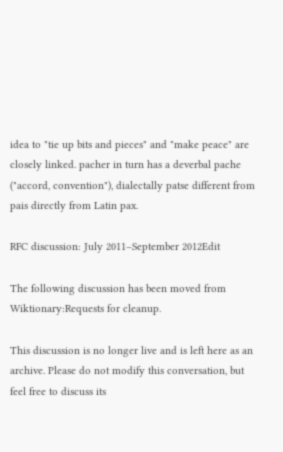idea to "tie up bits and pieces" and "make peace" are closely linked. pacher in turn has a deverbal pache ("accord, convention"), dialectally patse different from pais directly from Latin pax.

RFC discussion: July 2011–September 2012Edit

The following discussion has been moved from Wiktionary:Requests for cleanup.

This discussion is no longer live and is left here as an archive. Please do not modify this conversation, but feel free to discuss its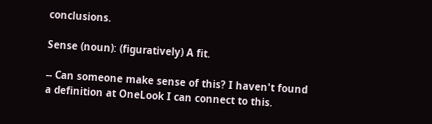conclusions.

Sense (noun): (figuratively) A fit.

-- Can someone make sense of this? I haven't found a definition at OneLook I can connect to this.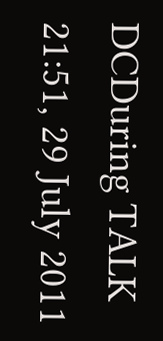DCDuring TALK 21:51, 29 July 2011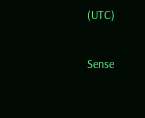(UTC)

Sense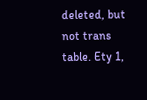deleted, but not trans table. Ety 1,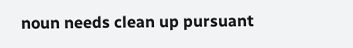noun needs clean up pursuant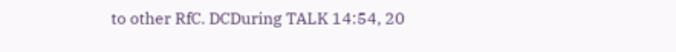to other RfC. DCDuring TALK 14:54, 20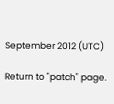September 2012 (UTC)

Return to "patch" page.